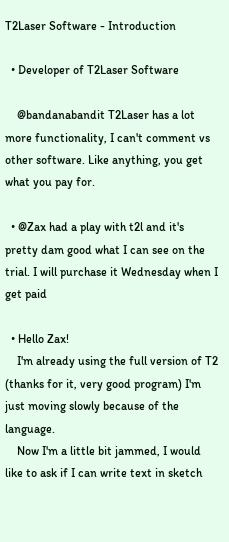T2Laser Software - Introduction

  • Developer of T2Laser Software

    @bandanabandit T2Laser has a lot more functionality, I can't comment vs other software. Like anything, you get what you pay for.

  • @Zax had a play with t2l and it's pretty dam good what I can see on the trial. I will purchase it Wednesday when I get paid

  • Hello Zax!
    I'm already using the full version of T2 (thanks for it, very good program) I'm just moving slowly because of the language.
    Now I'm a little bit jammed, I would like to ask if I can write text in sketch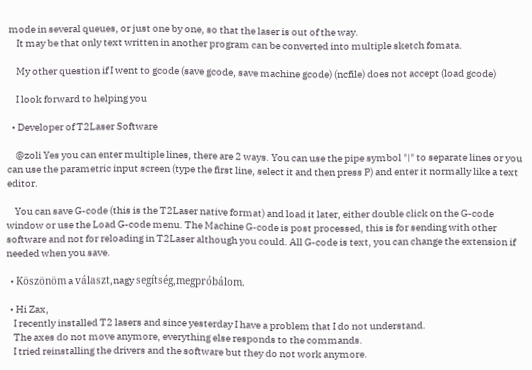mode in several queues, or just one by one, so that the laser is out of the way.
    It may be that only text written in another program can be converted into multiple sketch fomata.

    My other question if I went to gcode (save gcode, save machine gcode) (ncfile) does not accept (load gcode)

    I look forward to helping you

  • Developer of T2Laser Software

    @zoli Yes you can enter multiple lines, there are 2 ways. You can use the pipe symbol "|" to separate lines or you can use the parametric input screen (type the first line, select it and then press P) and enter it normally like a text editor.

    You can save G-code (this is the T2Laser native format) and load it later, either double click on the G-code window or use the Load G-code menu. The Machine G-code is post processed, this is for sending with other software and not for reloading in T2Laser although you could. All G-code is text, you can change the extension if needed when you save.

  • Köszönöm a választ,nagy segítség,megpróbálom.

  • Hi Zax,
    I recently installed T2 lasers and since yesterday I have a problem that I do not understand.
    The axes do not move anymore, everything else responds to the commands.
    I tried reinstalling the drivers and the software but they do not work anymore.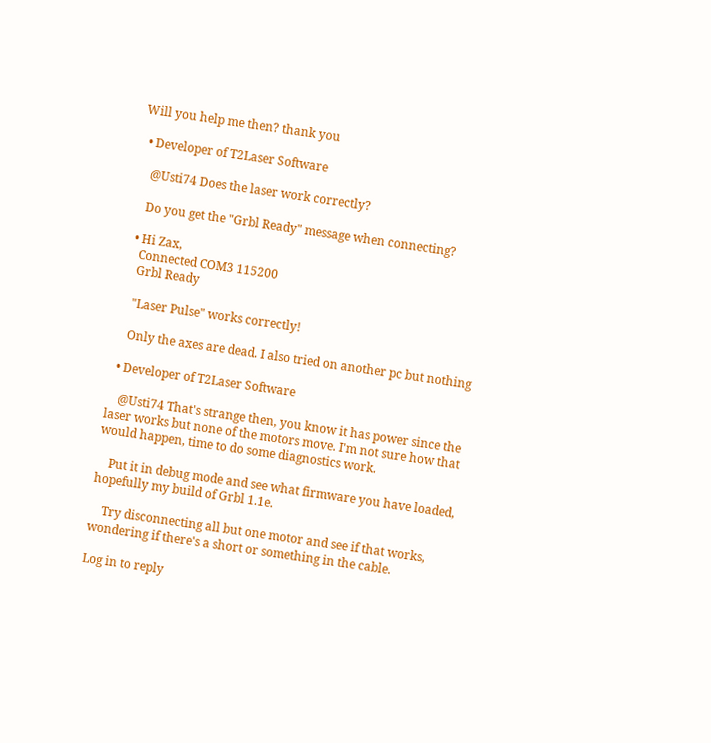Will you help me then? thank you

  • Developer of T2Laser Software

    @Usti74 Does the laser work correctly?

    Do you get the "Grbl Ready" message when connecting?

  • Hi Zax,
    Connected COM3 115200
    Grbl Ready

    "Laser Pulse" works correctly!

    Only the axes are dead. I also tried on another pc but nothing

  • Developer of T2Laser Software

    @Usti74 That's strange then, you know it has power since the laser works but none of the motors move. I'm not sure how that would happen, time to do some diagnostics work.

    Put it in debug mode and see what firmware you have loaded, hopefully my build of Grbl 1.1e.

    Try disconnecting all but one motor and see if that works, wondering if there's a short or something in the cable.

Log in to reply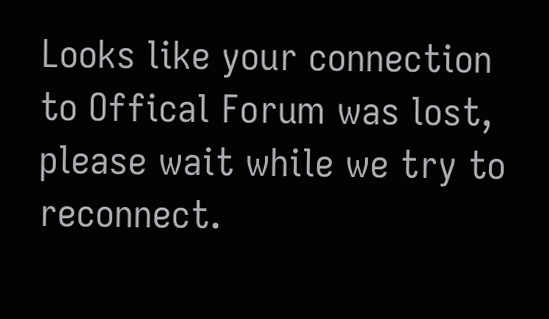Looks like your connection to Offical Forum was lost, please wait while we try to reconnect.